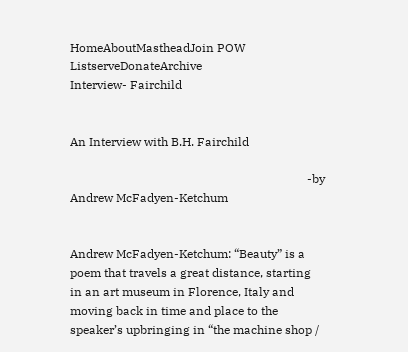HomeAboutMastheadJoin POW ListserveDonateArchive
Interview- Fairchild


An Interview with B.H. Fairchild

                                                                               -by Andrew McFadyen-Ketchum


Andrew McFadyen-Ketchum: “Beauty” is a poem that travels a great distance, starting in an art museum in Florence, Italy and moving back in time and place to the speaker’s upbringing in “the machine shop /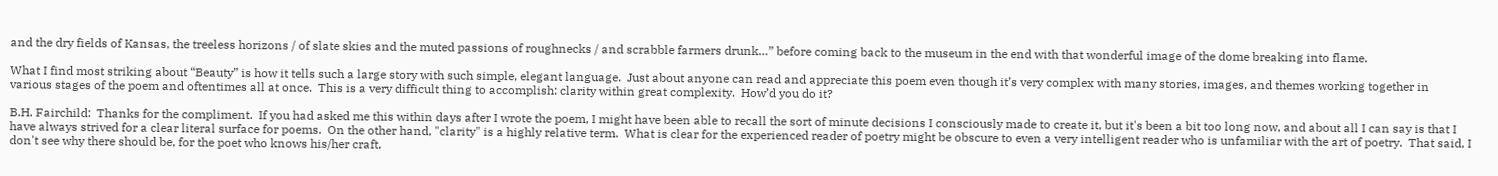and the dry fields of Kansas, the treeless horizons / of slate skies and the muted passions of roughnecks / and scrabble farmers drunk…” before coming back to the museum in the end with that wonderful image of the dome breaking into flame.

What I find most striking about “Beauty” is how it tells such a large story with such simple, elegant language.  Just about anyone can read and appreciate this poem even though it’s very complex with many stories, images, and themes working together in various stages of the poem and oftentimes all at once.  This is a very difficult thing to accomplish: clarity within great complexity.  How’d you do it?

B.H. Fairchild:  Thanks for the compliment.  If you had asked me this within days after I wrote the poem, I might have been able to recall the sort of minute decisions I consciously made to create it, but it's been a bit too long now, and about all I can say is that I have always strived for a clear literal surface for poems.  On the other hand, "clarity" is a highly relative term.  What is clear for the experienced reader of poetry might be obscure to even a very intelligent reader who is unfamiliar with the art of poetry.  That said, I don't see why there should be, for the poet who knows his/her craft,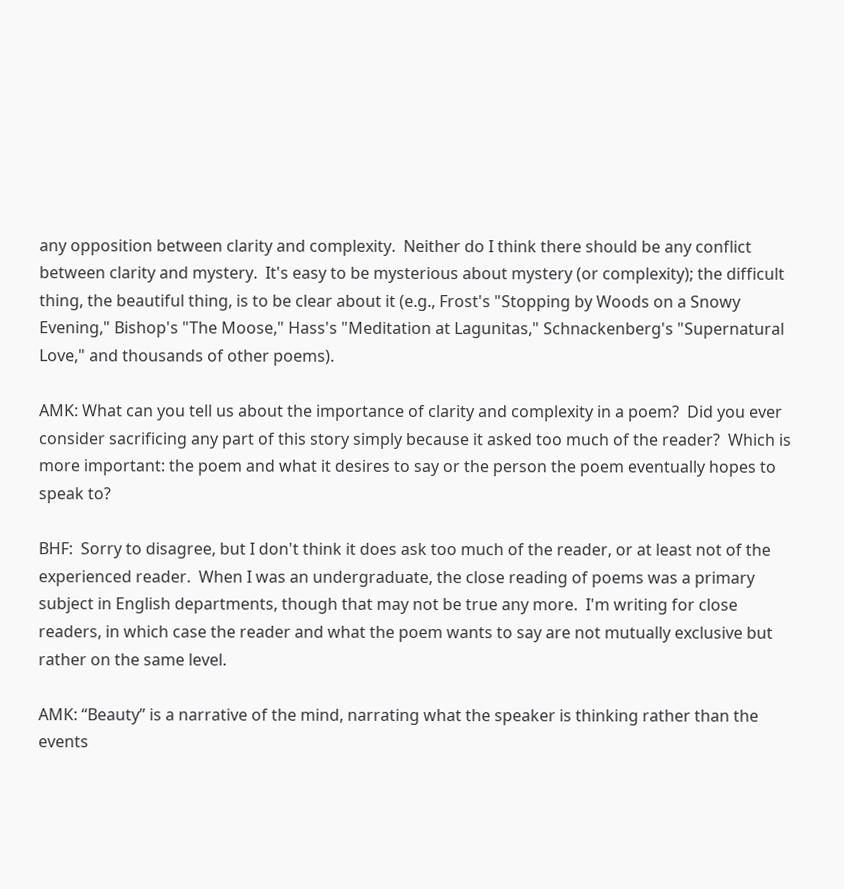any opposition between clarity and complexity.  Neither do I think there should be any conflict between clarity and mystery.  It's easy to be mysterious about mystery (or complexity); the difficult thing, the beautiful thing, is to be clear about it (e.g., Frost's "Stopping by Woods on a Snowy Evening," Bishop's "The Moose," Hass's "Meditation at Lagunitas," Schnackenberg's "Supernatural Love," and thousands of other poems).

AMK: What can you tell us about the importance of clarity and complexity in a poem?  Did you ever consider sacrificing any part of this story simply because it asked too much of the reader?  Which is more important: the poem and what it desires to say or the person the poem eventually hopes to speak to?

BHF:  Sorry to disagree, but I don't think it does ask too much of the reader, or at least not of the experienced reader.  When I was an undergraduate, the close reading of poems was a primary subject in English departments, though that may not be true any more.  I'm writing for close readers, in which case the reader and what the poem wants to say are not mutually exclusive but rather on the same level.

AMK: “Beauty” is a narrative of the mind, narrating what the speaker is thinking rather than the events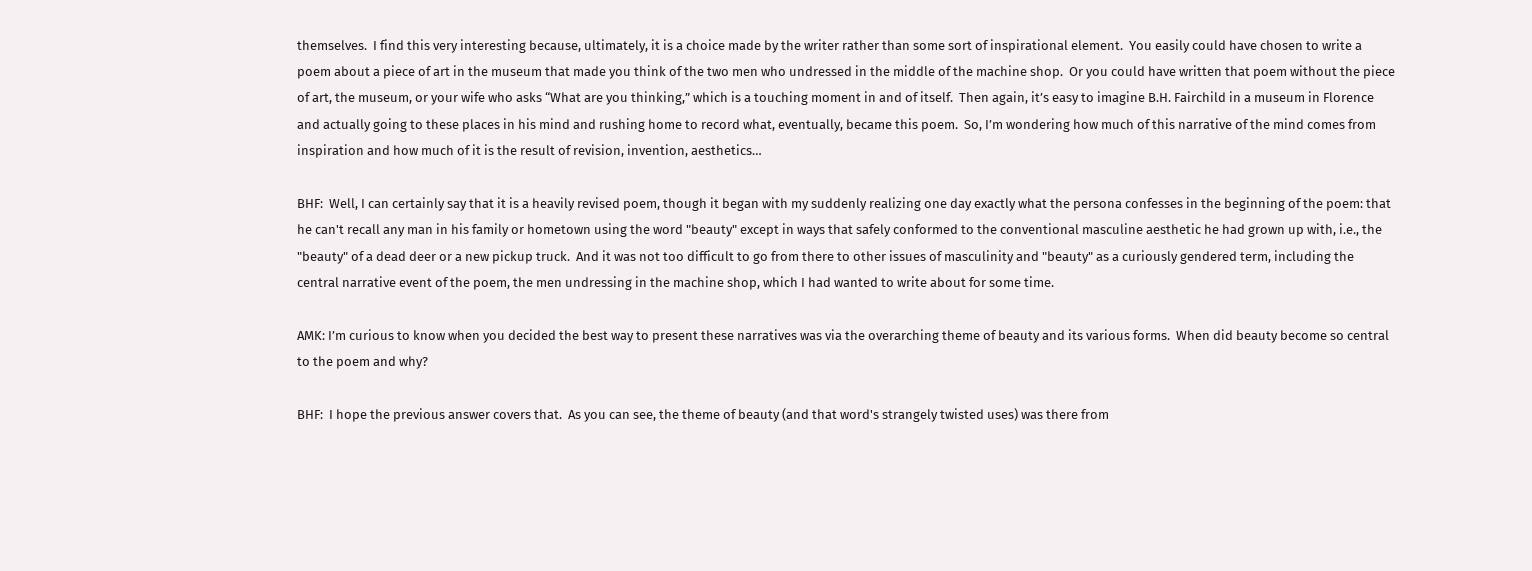themselves.  I find this very interesting because, ultimately, it is a choice made by the writer rather than some sort of inspirational element.  You easily could have chosen to write a poem about a piece of art in the museum that made you think of the two men who undressed in the middle of the machine shop.  Or you could have written that poem without the piece of art, the museum, or your wife who asks “What are you thinking,” which is a touching moment in and of itself.  Then again, it’s easy to imagine B.H. Fairchild in a museum in Florence and actually going to these places in his mind and rushing home to record what, eventually, became this poem.  So, I’m wondering how much of this narrative of the mind comes from inspiration and how much of it is the result of revision, invention, aesthetics…

BHF:  Well, I can certainly say that it is a heavily revised poem, though it began with my suddenly realizing one day exactly what the persona confesses in the beginning of the poem: that he can't recall any man in his family or hometown using the word "beauty" except in ways that safely conformed to the conventional masculine aesthetic he had grown up with, i.e., the "beauty" of a dead deer or a new pickup truck.  And it was not too difficult to go from there to other issues of masculinity and "beauty" as a curiously gendered term, including the central narrative event of the poem, the men undressing in the machine shop, which I had wanted to write about for some time.

AMK: I’m curious to know when you decided the best way to present these narratives was via the overarching theme of beauty and its various forms.  When did beauty become so central to the poem and why?

BHF:  I hope the previous answer covers that.  As you can see, the theme of beauty (and that word's strangely twisted uses) was there from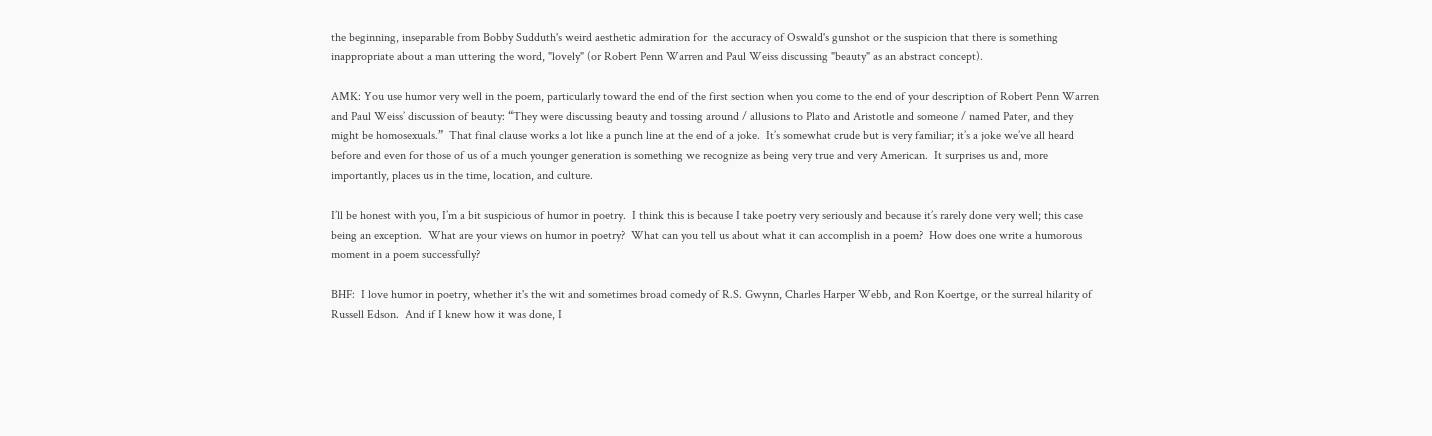the beginning, inseparable from Bobby Sudduth's weird aesthetic admiration for  the accuracy of Oswald's gunshot or the suspicion that there is something inappropriate about a man uttering the word, "lovely" (or Robert Penn Warren and Paul Weiss discussing "beauty" as an abstract concept).

AMK: You use humor very well in the poem, particularly toward the end of the first section when you come to the end of your description of Robert Penn Warren and Paul Weiss’ discussion of beauty: “They were discussing beauty and tossing around / allusions to Plato and Aristotle and someone / named Pater, and they might be homosexuals.”  That final clause works a lot like a punch line at the end of a joke.  It’s somewhat crude but is very familiar; it’s a joke we’ve all heard before and even for those of us of a much younger generation is something we recognize as being very true and very American.  It surprises us and, more importantly, places us in the time, location, and culture.

I’ll be honest with you, I’m a bit suspicious of humor in poetry.  I think this is because I take poetry very seriously and because it’s rarely done very well; this case being an exception.  What are your views on humor in poetry?  What can you tell us about what it can accomplish in a poem?  How does one write a humorous moment in a poem successfully?

BHF:  I love humor in poetry, whether it's the wit and sometimes broad comedy of R.S. Gwynn, Charles Harper Webb, and Ron Koertge, or the surreal hilarity of Russell Edson.  And if I knew how it was done, I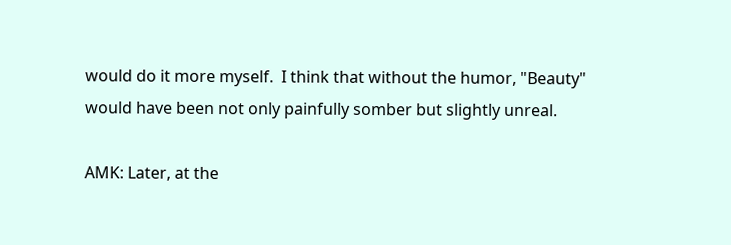would do it more myself.  I think that without the humor, "Beauty" would have been not only painfully somber but slightly unreal.

AMK: Later, at the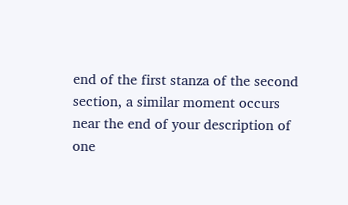end of the first stanza of the second section, a similar moment occurs near the end of your description of one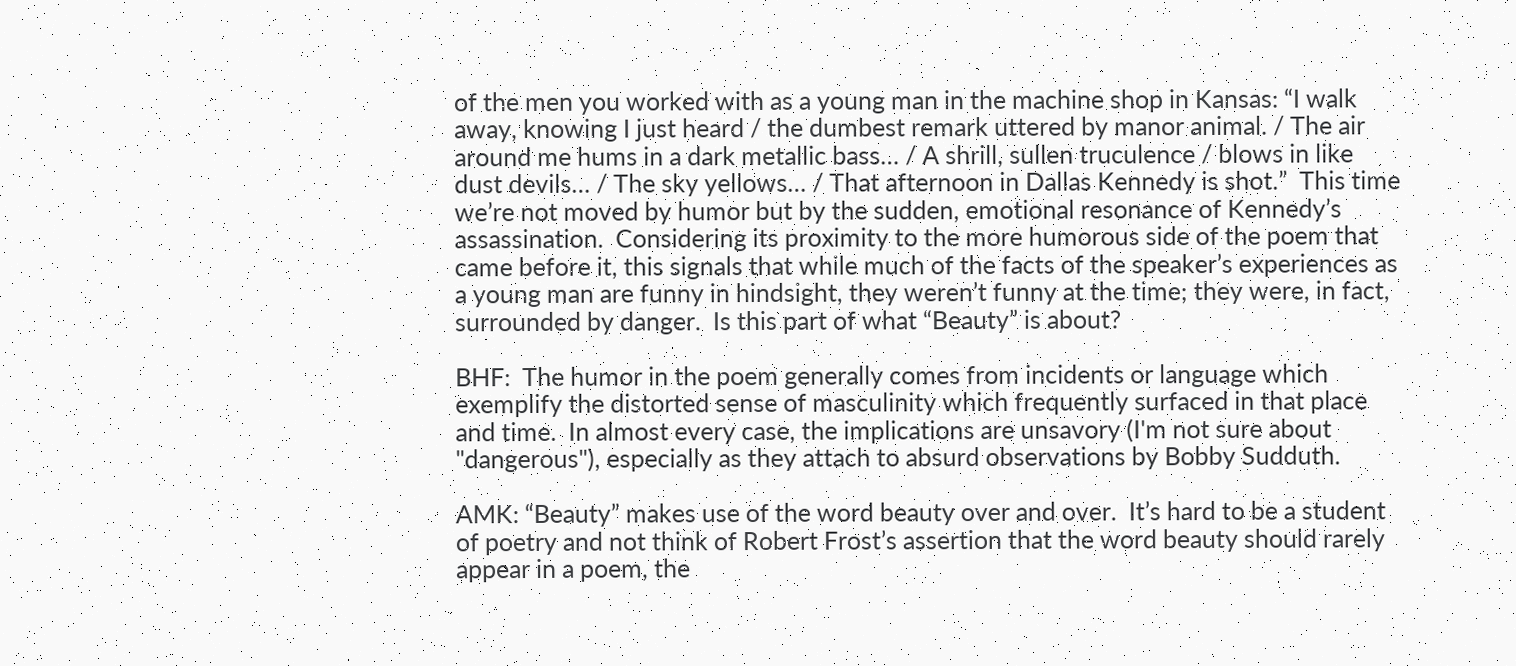of the men you worked with as a young man in the machine shop in Kansas: “I walk away, knowing I just heard / the dumbest remark uttered by manor animal. / The air around me hums in a dark metallic bass… / A shrill, sullen truculence / blows in like dust devils… / The sky yellows… / That afternoon in Dallas Kennedy is shot.”  This time we’re not moved by humor but by the sudden, emotional resonance of Kennedy’s assassination.  Considering its proximity to the more humorous side of the poem that came before it, this signals that while much of the facts of the speaker’s experiences as a young man are funny in hindsight, they weren’t funny at the time; they were, in fact, surrounded by danger.  Is this part of what “Beauty” is about?

BHF:  The humor in the poem generally comes from incidents or language which exemplify the distorted sense of masculinity which frequently surfaced in that place and time.  In almost every case, the implications are unsavory (I'm not sure about "dangerous"), especially as they attach to absurd observations by Bobby Sudduth.

AMK: “Beauty” makes use of the word beauty over and over.  It’s hard to be a student of poetry and not think of Robert Frost’s assertion that the word beauty should rarely appear in a poem, the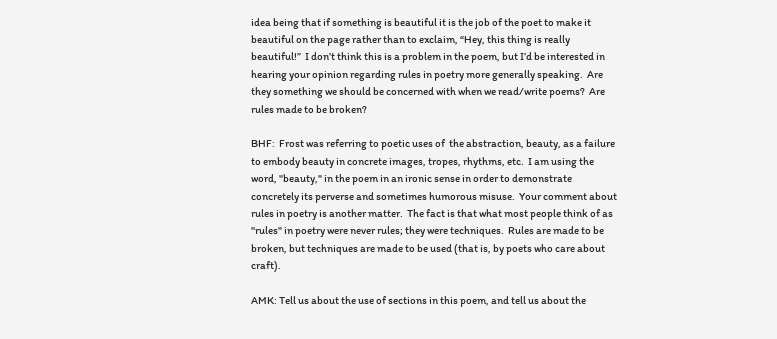idea being that if something is beautiful it is the job of the poet to make it beautiful on the page rather than to exclaim, “Hey, this thing is really beautiful!”  I don’t think this is a problem in the poem, but I’d be interested in hearing your opinion regarding rules in poetry more generally speaking.  Are they something we should be concerned with when we read/write poems?  Are rules made to be broken?

BHF:  Frost was referring to poetic uses of  the abstraction, beauty, as a failure to embody beauty in concrete images, tropes, rhythms, etc.  I am using the word, "beauty," in the poem in an ironic sense in order to demonstrate concretely its perverse and sometimes humorous misuse.  Your comment about rules in poetry is another matter.  The fact is that what most people think of as "rules" in poetry were never rules; they were techniques.  Rules are made to be broken, but techniques are made to be used (that is, by poets who care about craft).

AMK: Tell us about the use of sections in this poem, and tell us about the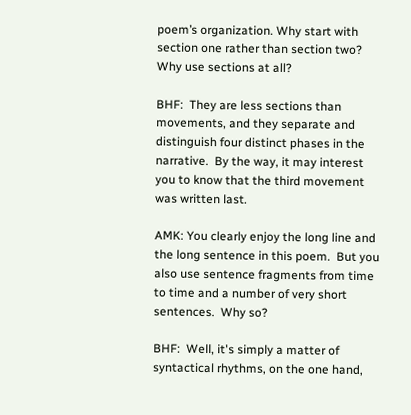poem’s organization. Why start with section one rather than section two?  Why use sections at all?

BHF:  They are less sections than movements, and they separate and distinguish four distinct phases in the narrative.  By the way, it may interest you to know that the third movement was written last.

AMK: You clearly enjoy the long line and the long sentence in this poem.  But you also use sentence fragments from time to time and a number of very short sentences.  Why so?

BHF:  Well, it's simply a matter of syntactical rhythms, on the one hand,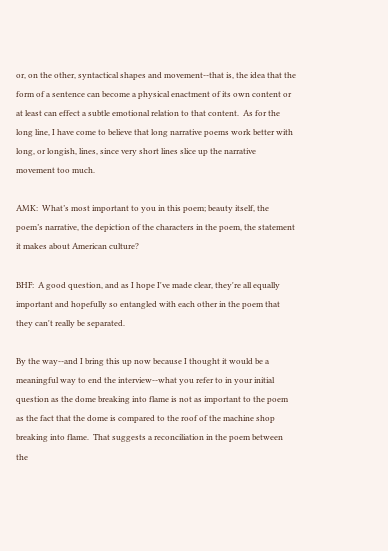or, on the other, syntactical shapes and movement--that is, the idea that the form of a sentence can become a physical enactment of its own content or at least can effect a subtle emotional relation to that content.  As for the long line, I have come to believe that long narrative poems work better with long, or longish, lines, since very short lines slice up the narrative movement too much.

AMK:  What’s most important to you in this poem; beauty itself, the poem’s narrative, the depiction of the characters in the poem, the statement it makes about American culture?

BHF:  A good question, and as I hope I've made clear, they're all equally important and hopefully so entangled with each other in the poem that they can't really be separated.

By the way--and I bring this up now because I thought it would be a meaningful way to end the interview--what you refer to in your initial question as the dome breaking into flame is not as important to the poem as the fact that the dome is compared to the roof of the machine shop breaking into flame.  That suggests a reconciliation in the poem between the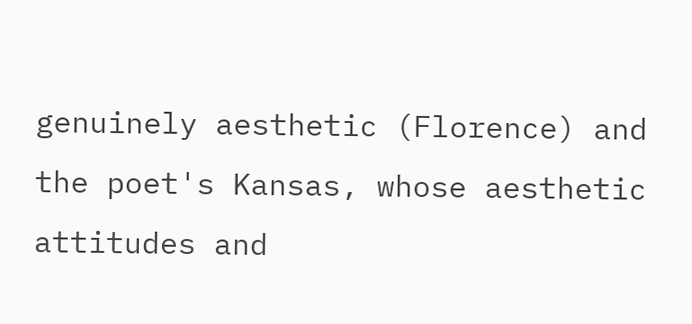genuinely aesthetic (Florence) and the poet's Kansas, whose aesthetic attitudes and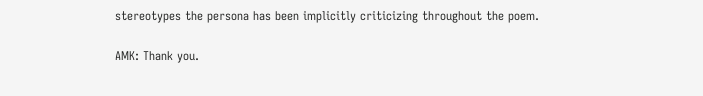stereotypes the persona has been implicitly criticizing throughout the poem.

AMK: Thank you.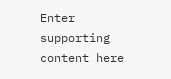Enter supporting content here